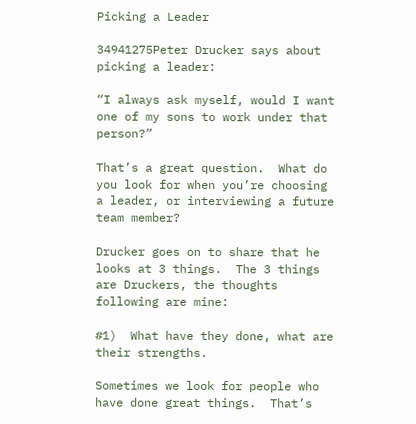Picking a Leader

34941275Peter Drucker says about picking a leader:

“I always ask myself, would I want one of my sons to work under that person?”

That’s a great question.  What do you look for when you’re choosing a leader, or interviewing a future team member?

Drucker goes on to share that he looks at 3 things.  The 3 things are Druckers, the thoughts following are mine:

#1)  What have they done, what are their strengths.

Sometimes we look for people who have done great things.  That’s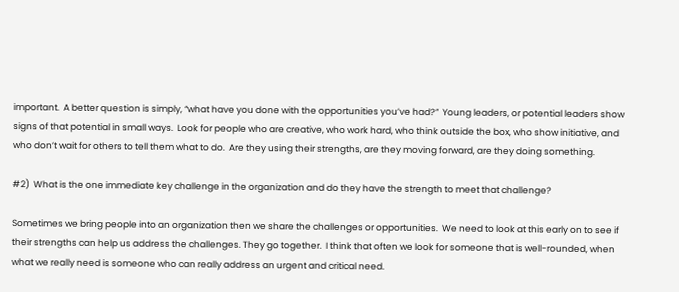important.  A better question is simply, “what have you done with the opportunities you’ve had?”  Young leaders, or potential leaders show signs of that potential in small ways.  Look for people who are creative, who work hard, who think outside the box, who show initiative, and who don’t wait for others to tell them what to do.  Are they using their strengths, are they moving forward, are they doing something.

#2)  What is the one immediate key challenge in the organization and do they have the strength to meet that challenge?

Sometimes we bring people into an organization then we share the challenges or opportunities.  We need to look at this early on to see if their strengths can help us address the challenges. They go together.  I think that often we look for someone that is well-rounded, when what we really need is someone who can really address an urgent and critical need.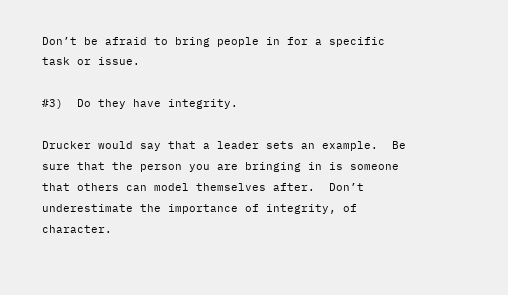Don’t be afraid to bring people in for a specific task or issue.

#3)  Do they have integrity.

Drucker would say that a leader sets an example.  Be sure that the person you are bringing in is someone that others can model themselves after.  Don’t underestimate the importance of integrity, of character.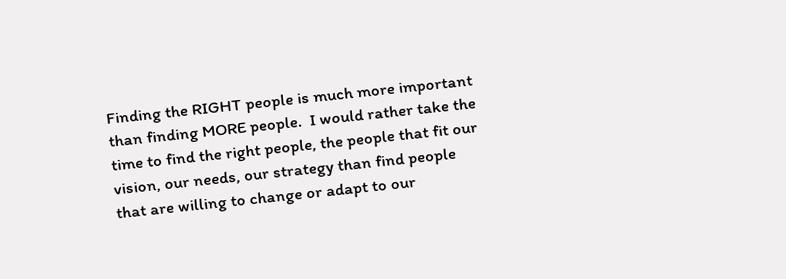Finding the RIGHT people is much more important than finding MORE people.  I would rather take the time to find the right people, the people that fit our vision, our needs, our strategy than find people that are willing to change or adapt to our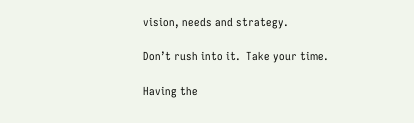vision, needs and strategy.

Don’t rush into it.  Take your time.

Having the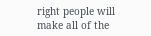right people will make all of the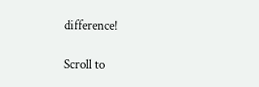difference!

Scroll to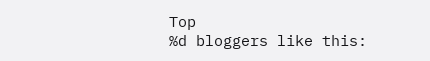Top
%d bloggers like this: